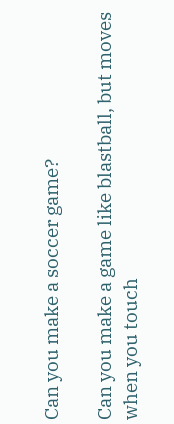Can you make a soccer game?

Can you make a game like blastball, but moves when you touch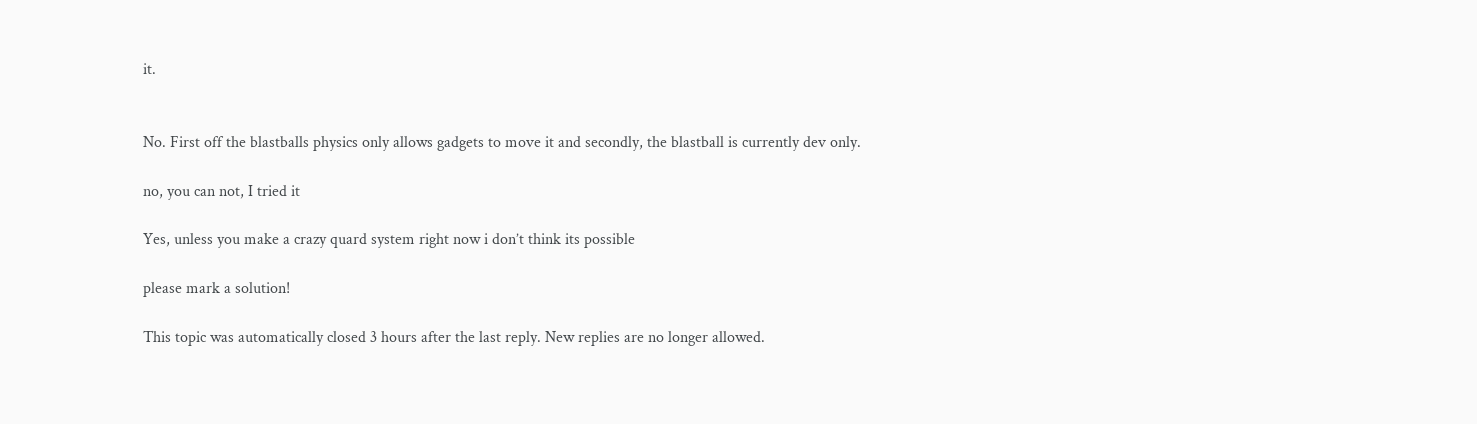it.


No. First off the blastballs physics only allows gadgets to move it and secondly, the blastball is currently dev only.

no, you can not, I tried it

Yes, unless you make a crazy quard system right now i don’t think its possible

please mark a solution!

This topic was automatically closed 3 hours after the last reply. New replies are no longer allowed.